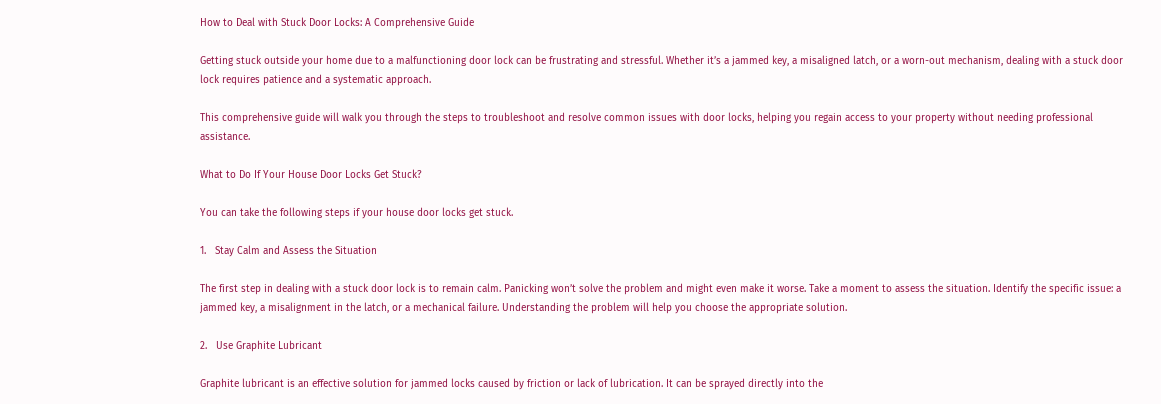How to Deal with Stuck Door Locks: A Comprehensive Guide

Getting stuck outside your home due to a malfunctioning door lock can be frustrating and stressful. Whether it’s a jammed key, a misaligned latch, or a worn-out mechanism, dealing with a stuck door lock requires patience and a systematic approach.

This comprehensive guide will walk you through the steps to troubleshoot and resolve common issues with door locks, helping you regain access to your property without needing professional assistance.

What to Do If Your House Door Locks Get Stuck?

You can take the following steps if your house door locks get stuck.

1.   Stay Calm and Assess the Situation

The first step in dealing with a stuck door lock is to remain calm. Panicking won’t solve the problem and might even make it worse. Take a moment to assess the situation. Identify the specific issue: a jammed key, a misalignment in the latch, or a mechanical failure. Understanding the problem will help you choose the appropriate solution.

2.   Use Graphite Lubricant

Graphite lubricant is an effective solution for jammed locks caused by friction or lack of lubrication. It can be sprayed directly into the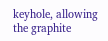keyhole, allowing the graphite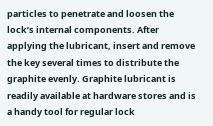particles to penetrate and loosen the lock’s internal components. After applying the lubricant, insert and remove the key several times to distribute the graphite evenly. Graphite lubricant is readily available at hardware stores and is a handy tool for regular lock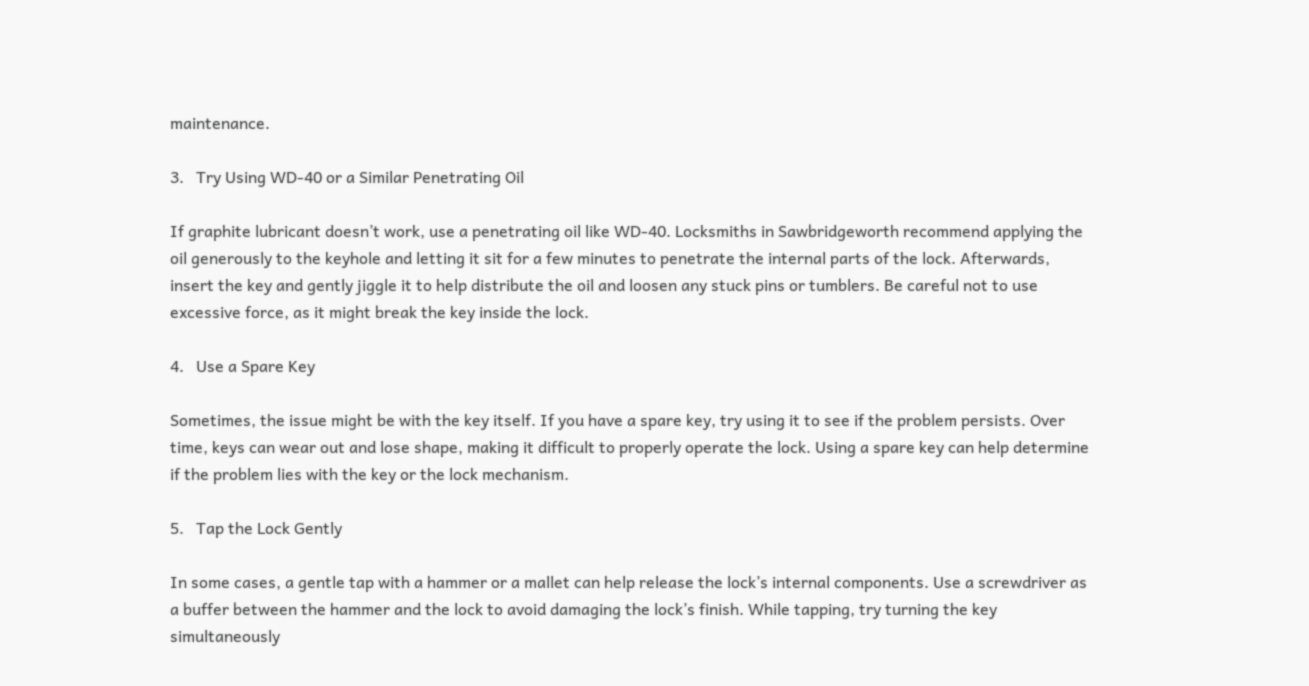maintenance.

3.   Try Using WD-40 or a Similar Penetrating Oil

If graphite lubricant doesn’t work, use a penetrating oil like WD-40. Locksmiths in Sawbridgeworth recommend applying the oil generously to the keyhole and letting it sit for a few minutes to penetrate the internal parts of the lock. Afterwards, insert the key and gently jiggle it to help distribute the oil and loosen any stuck pins or tumblers. Be careful not to use excessive force, as it might break the key inside the lock.

4.   Use a Spare Key

Sometimes, the issue might be with the key itself. If you have a spare key, try using it to see if the problem persists. Over time, keys can wear out and lose shape, making it difficult to properly operate the lock. Using a spare key can help determine if the problem lies with the key or the lock mechanism.

5.   Tap the Lock Gently

In some cases, a gentle tap with a hammer or a mallet can help release the lock’s internal components. Use a screwdriver as a buffer between the hammer and the lock to avoid damaging the lock’s finish. While tapping, try turning the key simultaneously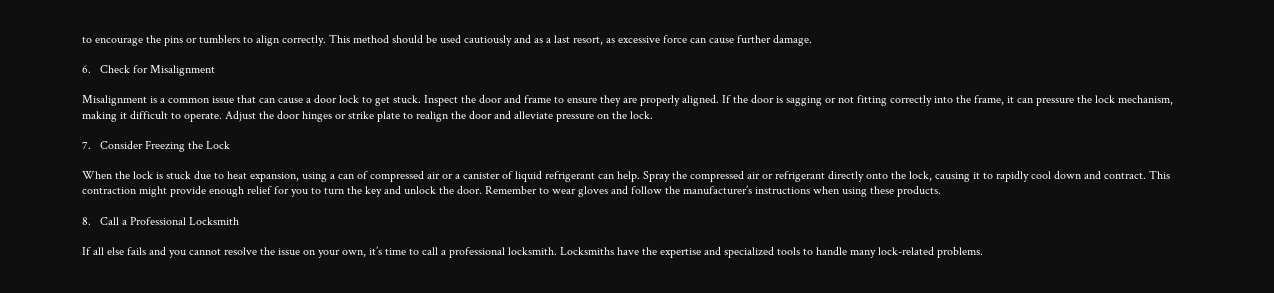to encourage the pins or tumblers to align correctly. This method should be used cautiously and as a last resort, as excessive force can cause further damage.

6.   Check for Misalignment

Misalignment is a common issue that can cause a door lock to get stuck. Inspect the door and frame to ensure they are properly aligned. If the door is sagging or not fitting correctly into the frame, it can pressure the lock mechanism, making it difficult to operate. Adjust the door hinges or strike plate to realign the door and alleviate pressure on the lock.

7.   Consider Freezing the Lock

When the lock is stuck due to heat expansion, using a can of compressed air or a canister of liquid refrigerant can help. Spray the compressed air or refrigerant directly onto the lock, causing it to rapidly cool down and contract. This contraction might provide enough relief for you to turn the key and unlock the door. Remember to wear gloves and follow the manufacturer’s instructions when using these products.

8.   Call a Professional Locksmith

If all else fails and you cannot resolve the issue on your own, it’s time to call a professional locksmith. Locksmiths have the expertise and specialized tools to handle many lock-related problems.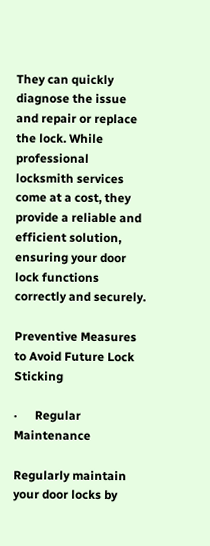They can quickly diagnose the issue and repair or replace the lock. While professional locksmith services come at a cost, they provide a reliable and efficient solution, ensuring your door lock functions correctly and securely.

Preventive Measures to Avoid Future Lock Sticking

·      Regular Maintenance

Regularly maintain your door locks by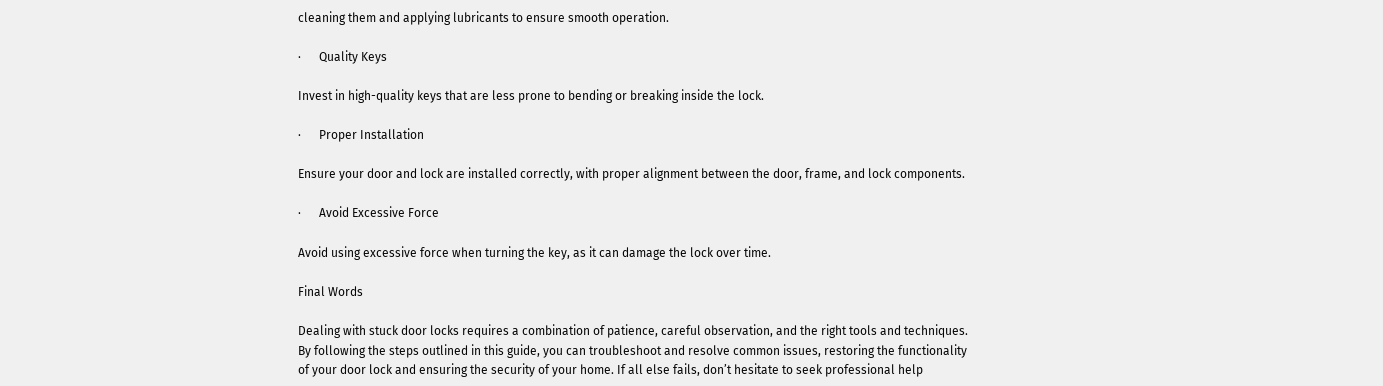cleaning them and applying lubricants to ensure smooth operation.

·      Quality Keys

Invest in high-quality keys that are less prone to bending or breaking inside the lock.

·      Proper Installation

Ensure your door and lock are installed correctly, with proper alignment between the door, frame, and lock components.

·      Avoid Excessive Force

Avoid using excessive force when turning the key, as it can damage the lock over time.

Final Words

Dealing with stuck door locks requires a combination of patience, careful observation, and the right tools and techniques. By following the steps outlined in this guide, you can troubleshoot and resolve common issues, restoring the functionality of your door lock and ensuring the security of your home. If all else fails, don’t hesitate to seek professional help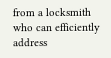from a locksmith who can efficiently address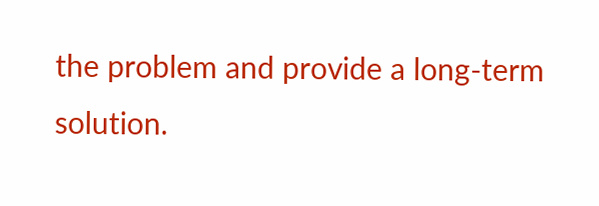the problem and provide a long-term solution.